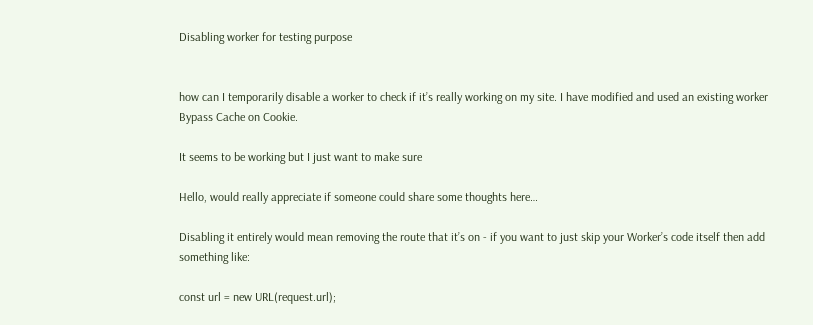Disabling worker for testing purpose


how can I temporarily disable a worker to check if it’s really working on my site. I have modified and used an existing worker Bypass Cache on Cookie.

It seems to be working but I just want to make sure

Hello, would really appreciate if someone could share some thoughts here…

Disabling it entirely would mean removing the route that it’s on - if you want to just skip your Worker’s code itself then add something like:

const url = new URL(request.url);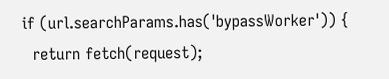if (url.searchParams.has('bypassWorker')) {
  return fetch(request);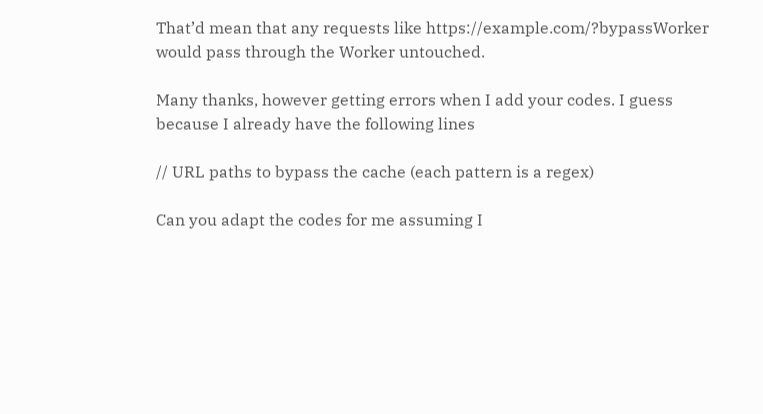That’d mean that any requests like https://example.com/?bypassWorker would pass through the Worker untouched.

Many thanks, however getting errors when I add your codes. I guess because I already have the following lines

// URL paths to bypass the cache (each pattern is a regex)

Can you adapt the codes for me assuming I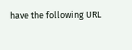have the following URL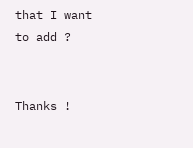that I want to add ?


Thanks !